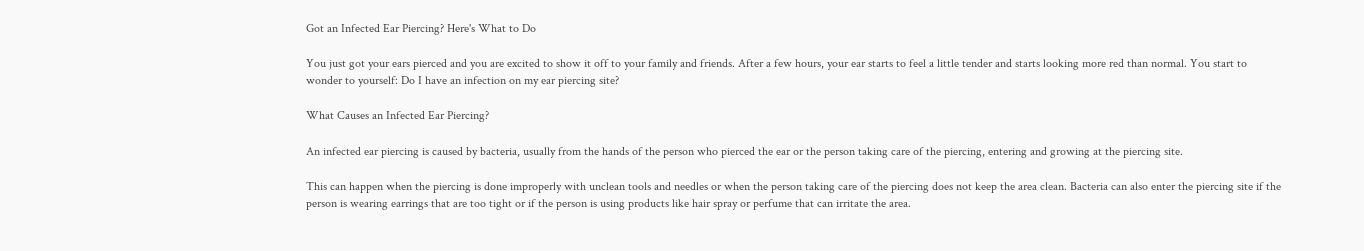Got an Infected Ear Piercing? Here's What to Do

You just got your ears pierced and you are excited to show it off to your family and friends. After a few hours, your ear starts to feel a little tender and starts looking more red than normal. You start to wonder to yourself: Do I have an infection on my ear piercing site?

What Causes an Infected Ear Piercing?

An infected ear piercing is caused by bacteria, usually from the hands of the person who pierced the ear or the person taking care of the piercing, entering and growing at the piercing site.

This can happen when the piercing is done improperly with unclean tools and needles or when the person taking care of the piercing does not keep the area clean. Bacteria can also enter the piercing site if the person is wearing earrings that are too tight or if the person is using products like hair spray or perfume that can irritate the area.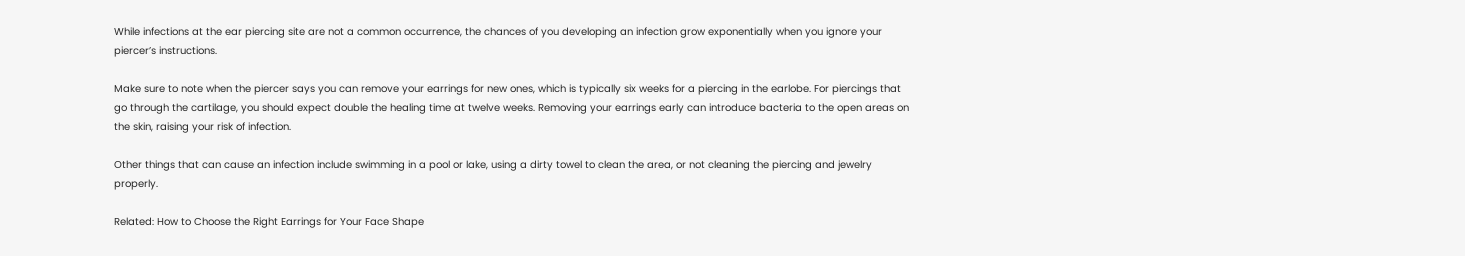While infections at the ear piercing site are not a common occurrence, the chances of you developing an infection grow exponentially when you ignore your piercer’s instructions.

Make sure to note when the piercer says you can remove your earrings for new ones, which is typically six weeks for a piercing in the earlobe. For piercings that go through the cartilage, you should expect double the healing time at twelve weeks. Removing your earrings early can introduce bacteria to the open areas on the skin, raising your risk of infection.

Other things that can cause an infection include swimming in a pool or lake, using a dirty towel to clean the area, or not cleaning the piercing and jewelry properly.

Related: How to Choose the Right Earrings for Your Face Shape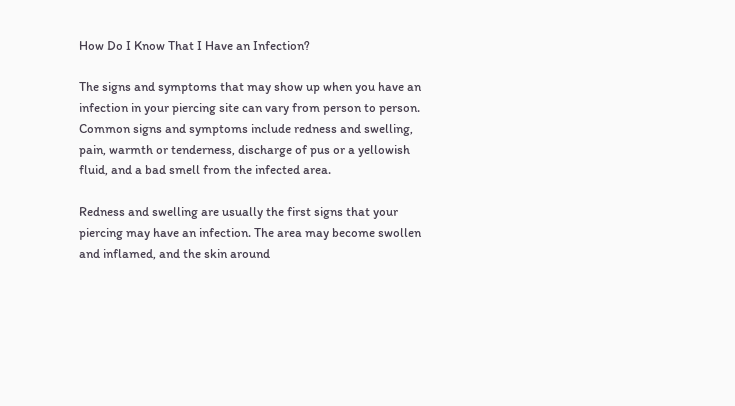How Do I Know That I Have an Infection?

The signs and symptoms that may show up when you have an infection in your piercing site can vary from person to person. Common signs and symptoms include redness and swelling, pain, warmth or tenderness, discharge of pus or a yellowish fluid, and a bad smell from the infected area.

Redness and swelling are usually the first signs that your piercing may have an infection. The area may become swollen and inflamed, and the skin around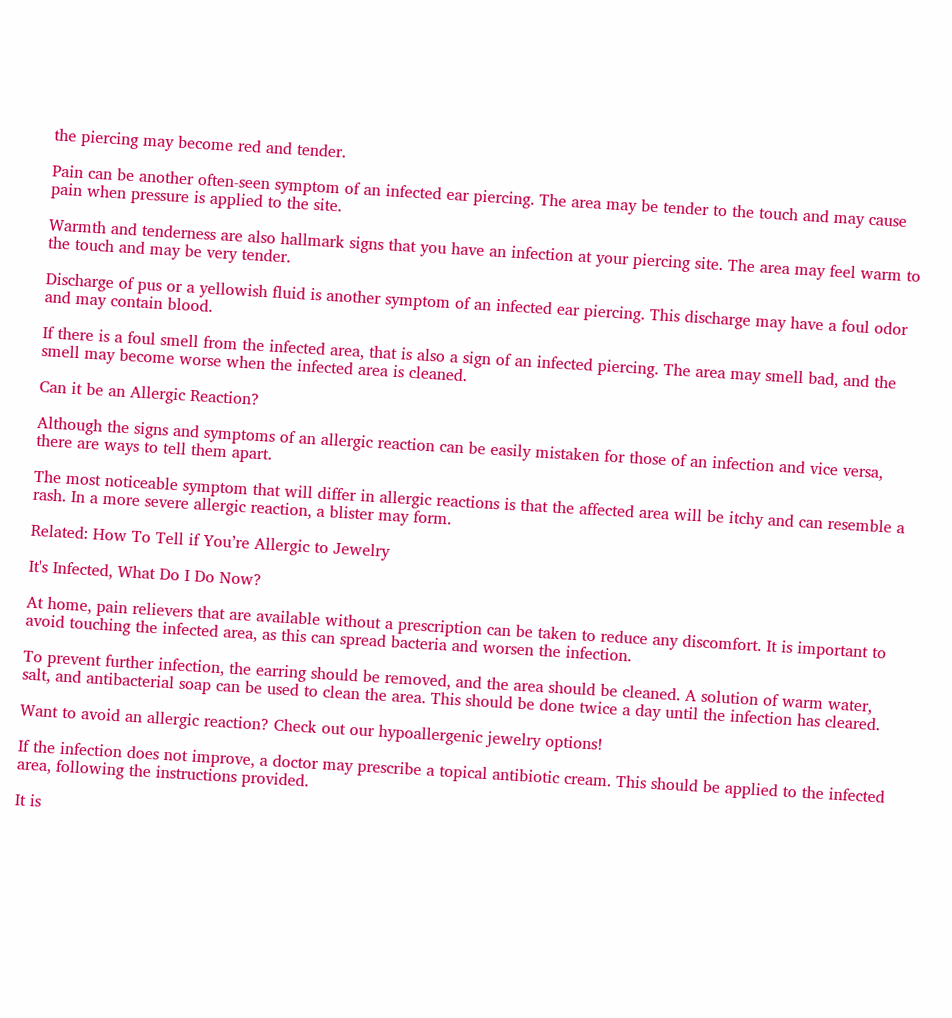the piercing may become red and tender.

Pain can be another often-seen symptom of an infected ear piercing. The area may be tender to the touch and may cause pain when pressure is applied to the site.

Warmth and tenderness are also hallmark signs that you have an infection at your piercing site. The area may feel warm to the touch and may be very tender.

Discharge of pus or a yellowish fluid is another symptom of an infected ear piercing. This discharge may have a foul odor and may contain blood.

If there is a foul smell from the infected area, that is also a sign of an infected piercing. The area may smell bad, and the smell may become worse when the infected area is cleaned.

Can it be an Allergic Reaction?

Although the signs and symptoms of an allergic reaction can be easily mistaken for those of an infection and vice versa, there are ways to tell them apart.

The most noticeable symptom that will differ in allergic reactions is that the affected area will be itchy and can resemble a rash. In a more severe allergic reaction, a blister may form.

Related: How To Tell if You’re Allergic to Jewelry

It's Infected, What Do I Do Now?

At home, pain relievers that are available without a prescription can be taken to reduce any discomfort. It is important to avoid touching the infected area, as this can spread bacteria and worsen the infection.

To prevent further infection, the earring should be removed, and the area should be cleaned. A solution of warm water, salt, and antibacterial soap can be used to clean the area. This should be done twice a day until the infection has cleared.

Want to avoid an allergic reaction? Check out our hypoallergenic jewelry options!

If the infection does not improve, a doctor may prescribe a topical antibiotic cream. This should be applied to the infected area, following the instructions provided.

It is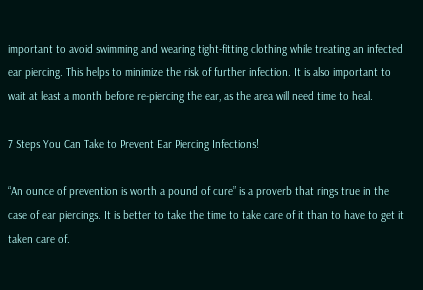important to avoid swimming and wearing tight-fitting clothing while treating an infected ear piercing. This helps to minimize the risk of further infection. It is also important to wait at least a month before re-piercing the ear, as the area will need time to heal.

7 Steps You Can Take to Prevent Ear Piercing Infections!

“An ounce of prevention is worth a pound of cure” is a proverb that rings true in the case of ear piercings. It is better to take the time to take care of it than to have to get it taken care of.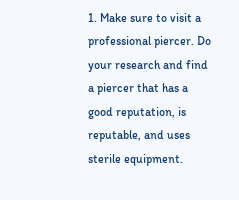1. Make sure to visit a professional piercer. Do your research and find a piercer that has a good reputation, is reputable, and uses sterile equipment.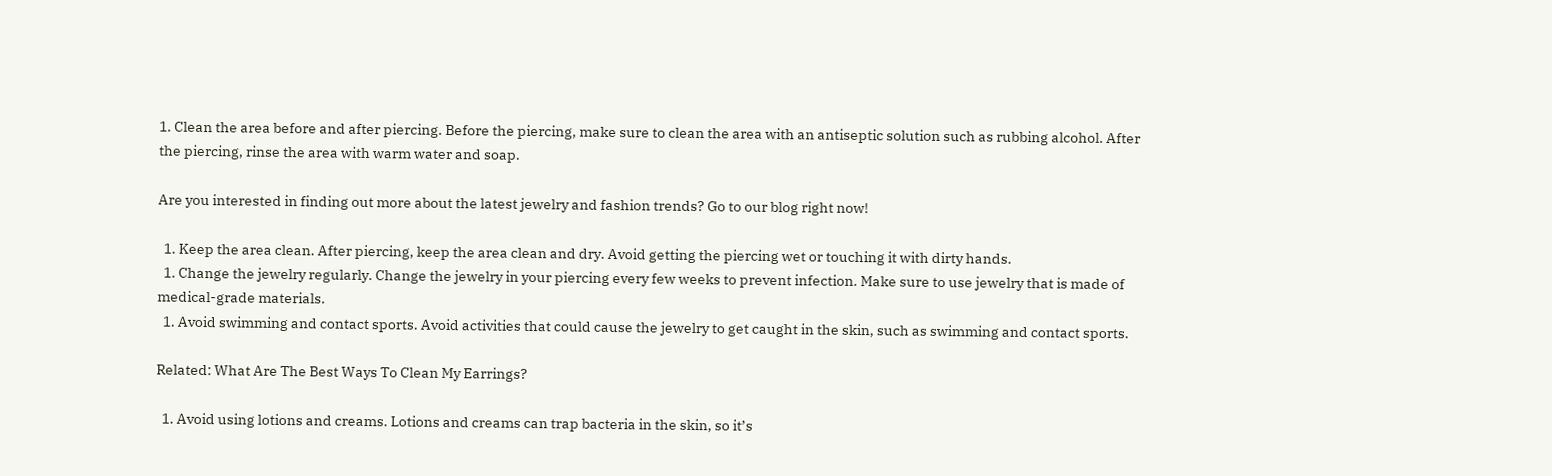1. Clean the area before and after piercing. Before the piercing, make sure to clean the area with an antiseptic solution such as rubbing alcohol. After the piercing, rinse the area with warm water and soap.

Are you interested in finding out more about the latest jewelry and fashion trends? Go to our blog right now!

  1. Keep the area clean. After piercing, keep the area clean and dry. Avoid getting the piercing wet or touching it with dirty hands.
  1. Change the jewelry regularly. Change the jewelry in your piercing every few weeks to prevent infection. Make sure to use jewelry that is made of medical-grade materials.
  1. Avoid swimming and contact sports. Avoid activities that could cause the jewelry to get caught in the skin, such as swimming and contact sports.

Related: What Are The Best Ways To Clean My Earrings?

  1. Avoid using lotions and creams. Lotions and creams can trap bacteria in the skin, so it’s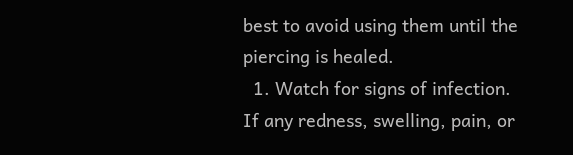best to avoid using them until the piercing is healed.
  1. Watch for signs of infection. If any redness, swelling, pain, or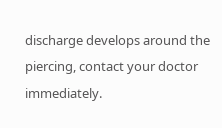discharge develops around the piercing, contact your doctor immediately.